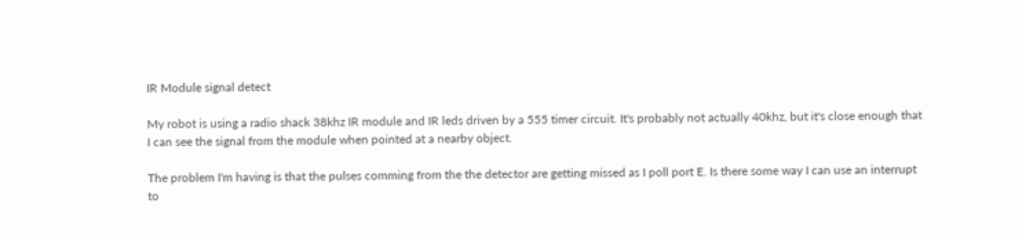IR Module signal detect

My robot is using a radio shack 38khz IR module and IR leds driven by a 555 timer circuit. It's probably not actually 40khz, but it's close enough that I can see the signal from the module when pointed at a nearby object.

The problem I'm having is that the pulses comming from the the detector are getting missed as I poll port E. Is there some way I can use an interrupt to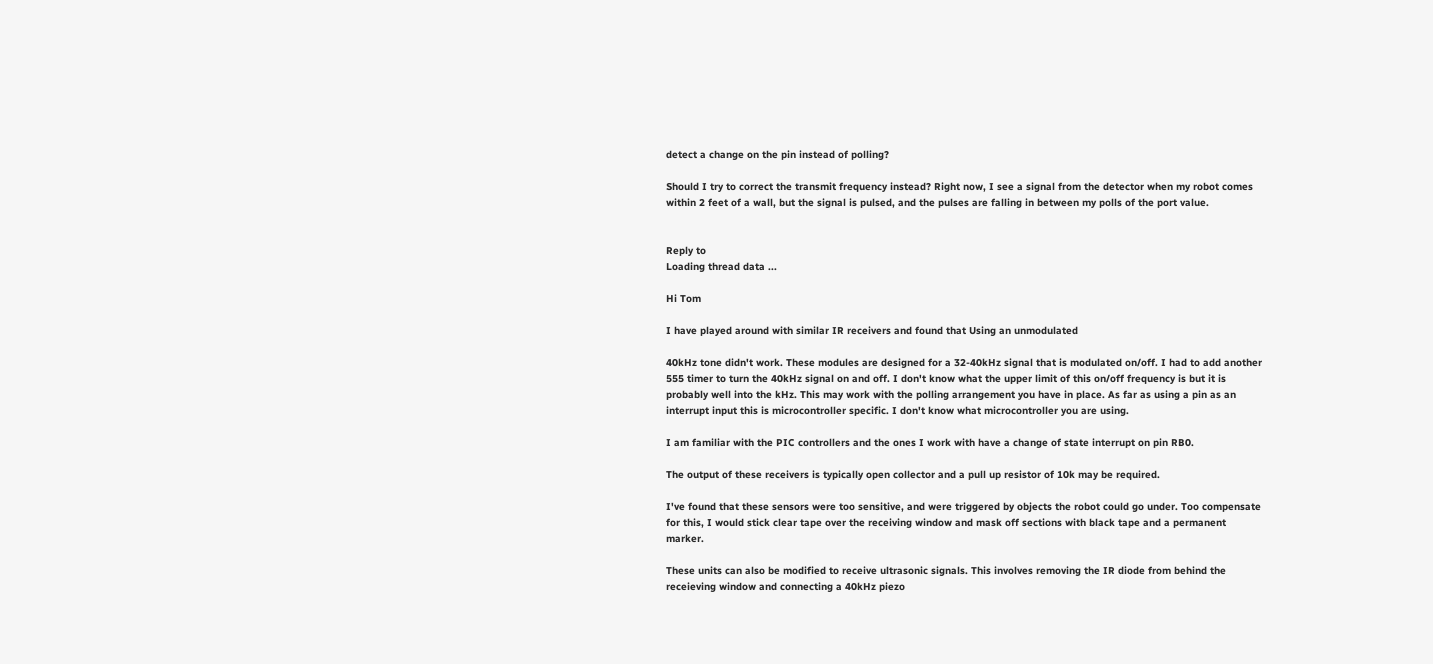detect a change on the pin instead of polling?

Should I try to correct the transmit frequency instead? Right now, I see a signal from the detector when my robot comes within 2 feet of a wall, but the signal is pulsed, and the pulses are falling in between my polls of the port value.


Reply to
Loading thread data ...

Hi Tom

I have played around with similar IR receivers and found that Using an unmodulated

40kHz tone didn't work. These modules are designed for a 32-40kHz signal that is modulated on/off. I had to add another 555 timer to turn the 40kHz signal on and off. I don't know what the upper limit of this on/off frequency is but it is probably well into the kHz. This may work with the polling arrangement you have in place. As far as using a pin as an interrupt input this is microcontroller specific. I don't know what microcontroller you are using.

I am familiar with the PIC controllers and the ones I work with have a change of state interrupt on pin RB0.

The output of these receivers is typically open collector and a pull up resistor of 10k may be required.

I've found that these sensors were too sensitive, and were triggered by objects the robot could go under. Too compensate for this, I would stick clear tape over the receiving window and mask off sections with black tape and a permanent marker.

These units can also be modified to receive ultrasonic signals. This involves removing the IR diode from behind the receieving window and connecting a 40kHz piezo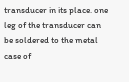transducer in its place. one leg of the transducer can be soldered to the metal case of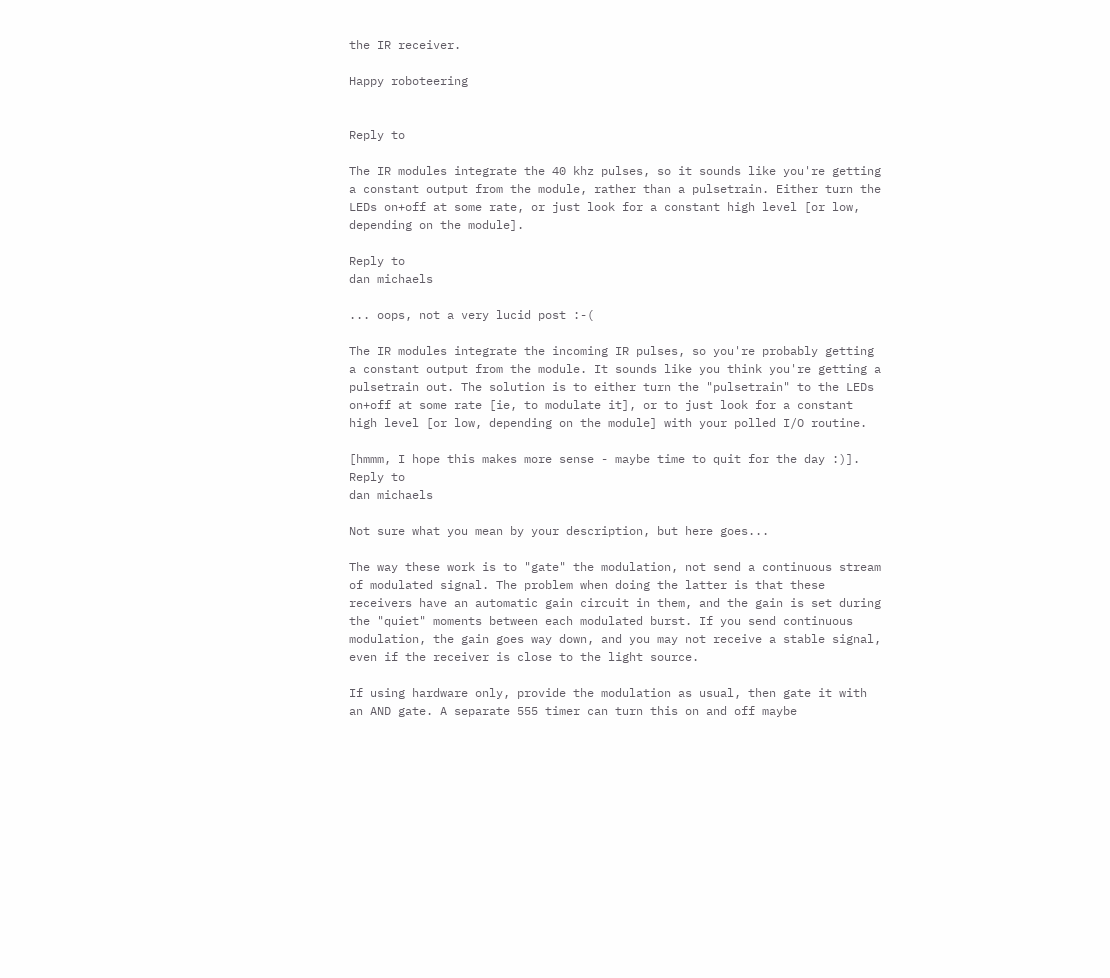the IR receiver.

Happy roboteering


Reply to

The IR modules integrate the 40 khz pulses, so it sounds like you're getting a constant output from the module, rather than a pulsetrain. Either turn the LEDs on+off at some rate, or just look for a constant high level [or low, depending on the module].

Reply to
dan michaels

... oops, not a very lucid post :-(

The IR modules integrate the incoming IR pulses, so you're probably getting a constant output from the module. It sounds like you think you're getting a pulsetrain out. The solution is to either turn the "pulsetrain" to the LEDs on+off at some rate [ie, to modulate it], or to just look for a constant high level [or low, depending on the module] with your polled I/O routine.

[hmmm, I hope this makes more sense - maybe time to quit for the day :)].
Reply to
dan michaels

Not sure what you mean by your description, but here goes...

The way these work is to "gate" the modulation, not send a continuous stream of modulated signal. The problem when doing the latter is that these receivers have an automatic gain circuit in them, and the gain is set during the "quiet" moments between each modulated burst. If you send continuous modulation, the gain goes way down, and you may not receive a stable signal, even if the receiver is close to the light source.

If using hardware only, provide the modulation as usual, then gate it with an AND gate. A separate 555 timer can turn this on and off maybe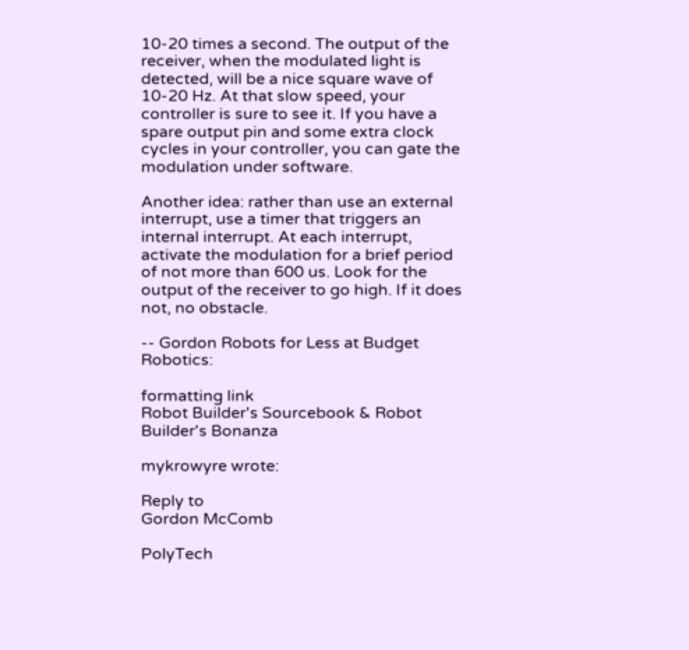10-20 times a second. The output of the receiver, when the modulated light is detected, will be a nice square wave of 10-20 Hz. At that slow speed, your controller is sure to see it. If you have a spare output pin and some extra clock cycles in your controller, you can gate the modulation under software.

Another idea: rather than use an external interrupt, use a timer that triggers an internal interrupt. At each interrupt, activate the modulation for a brief period of not more than 600 us. Look for the output of the receiver to go high. If it does not, no obstacle.

-- Gordon Robots for Less at Budget Robotics:

formatting link
Robot Builder's Sourcebook & Robot Builder's Bonanza

mykrowyre wrote:

Reply to
Gordon McComb

PolyTech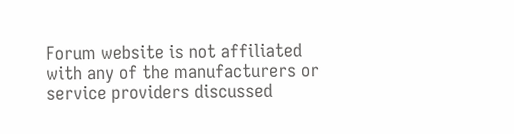Forum website is not affiliated with any of the manufacturers or service providers discussed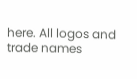here. All logos and trade names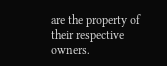are the property of their respective owners.